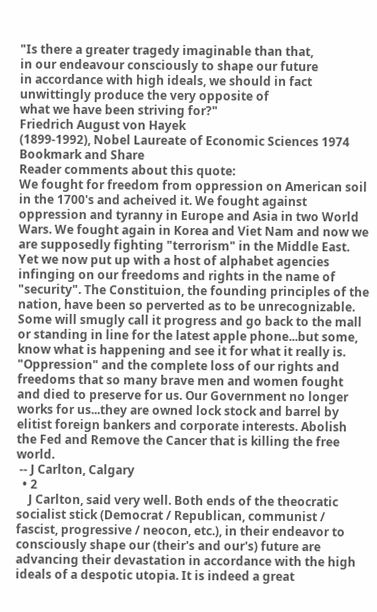"Is there a greater tragedy imaginable than that,
in our endeavour consciously to shape our future
in accordance with high ideals, we should in fact
unwittingly produce the very opposite of
what we have been striving for?"
Friedrich August von Hayek
(1899-1992), Nobel Laureate of Economic Sciences 1974
Bookmark and Share
Reader comments about this quote:
We fought for freedom from oppression on American soil in the 1700's and acheived it. We fought against oppression and tyranny in Europe and Asia in two World Wars. We fought again in Korea and Viet Nam and now we are supposedly fighting "terrorism" in the Middle East. Yet we now put up with a host of alphabet agencies infinging on our freedoms and rights in the name of "security". The Constituion, the founding principles of the nation, have been so perverted as to be unrecognizable. Some will smugly call it progress and go back to the mall or standing in line for the latest apple phone...but some, know what is happening and see it for what it really is. "Oppression" and the complete loss of our rights and freedoms that so many brave men and women fought and died to preserve for us. Our Government no longer works for us...they are owned lock stock and barrel by elitist foreign bankers and corporate interests. Abolish the Fed and Remove the Cancer that is killing the free world.
 -- J Carlton, Calgary
  • 2
    J Carlton, said very well. Both ends of the theocratic socialist stick (Democrat / Republican, communist / fascist, progressive / neocon, etc.), in their endeavor to consciously shape our (their's and our's) future are advancing their devastation in accordance with the high ideals of a despotic utopia. It is indeed a great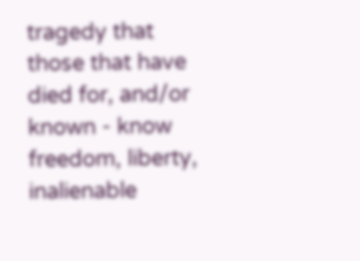tragedy that those that have died for, and/or known - know freedom, liberty, inalienable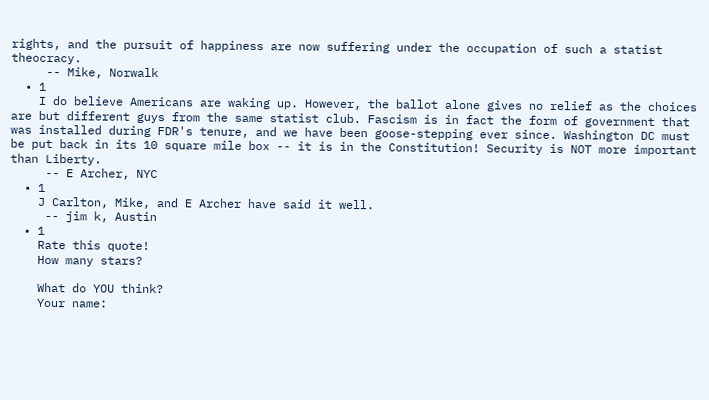rights, and the pursuit of happiness are now suffering under the occupation of such a statist theocracy.
     -- Mike, Norwalk
  • 1
    I do believe Americans are waking up. However, the ballot alone gives no relief as the choices are but different guys from the same statist club. Fascism is in fact the form of government that was installed during FDR's tenure, and we have been goose-stepping ever since. Washington DC must be put back in its 10 square mile box -- it is in the Constitution! Security is NOT more important than Liberty.
     -- E Archer, NYC
  • 1
    J Carlton, Mike, and E Archer have said it well.
     -- jim k, Austin
  • 1
    Rate this quote!
    How many stars?

    What do YOU think?
    Your name: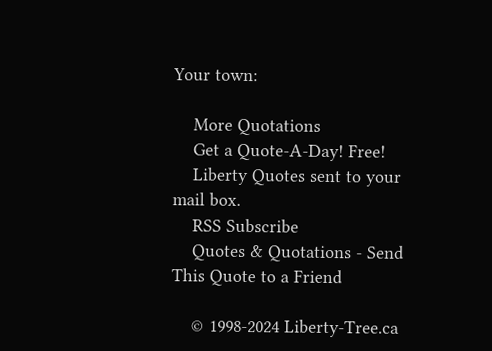Your town:

    More Quotations
    Get a Quote-A-Day! Free!
    Liberty Quotes sent to your mail box.
    RSS Subscribe
    Quotes & Quotations - Send This Quote to a Friend

    © 1998-2024 Liberty-Tree.ca